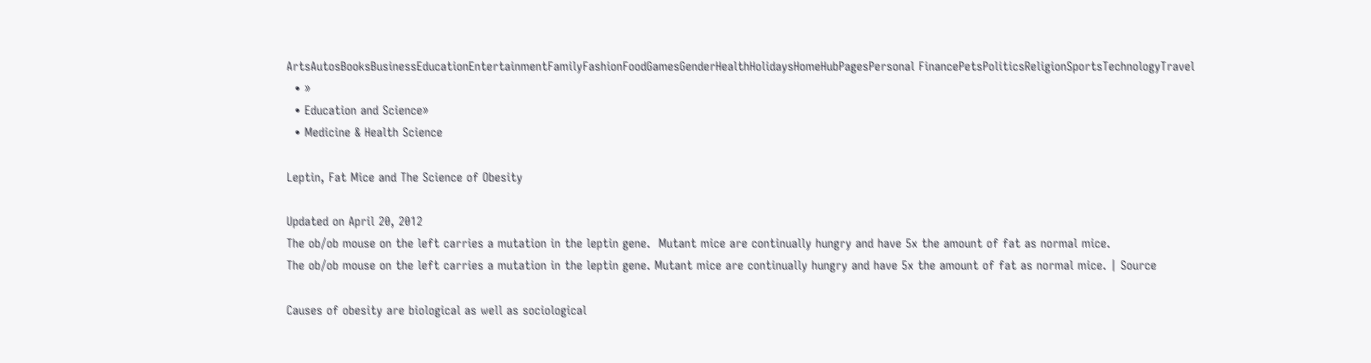ArtsAutosBooksBusinessEducationEntertainmentFamilyFashionFoodGamesGenderHealthHolidaysHomeHubPagesPersonal FinancePetsPoliticsReligionSportsTechnologyTravel
  • »
  • Education and Science»
  • Medicine & Health Science

Leptin, Fat Mice and The Science of Obesity

Updated on April 20, 2012
The ob/ob mouse on the left carries a mutation in the leptin gene.  Mutant mice are continually hungry and have 5x the amount of fat as normal mice.
The ob/ob mouse on the left carries a mutation in the leptin gene. Mutant mice are continually hungry and have 5x the amount of fat as normal mice. | Source

Causes of obesity are biological as well as sociological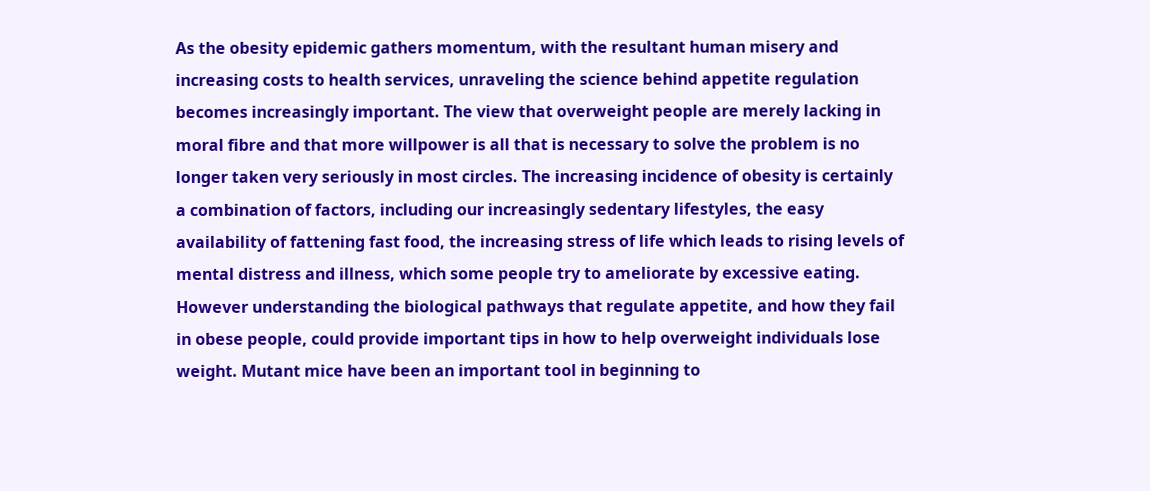As the obesity epidemic gathers momentum, with the resultant human misery and increasing costs to health services, unraveling the science behind appetite regulation becomes increasingly important. The view that overweight people are merely lacking in moral fibre and that more willpower is all that is necessary to solve the problem is no longer taken very seriously in most circles. The increasing incidence of obesity is certainly a combination of factors, including our increasingly sedentary lifestyles, the easy availability of fattening fast food, the increasing stress of life which leads to rising levels of mental distress and illness, which some people try to ameliorate by excessive eating. However understanding the biological pathways that regulate appetite, and how they fail in obese people, could provide important tips in how to help overweight individuals lose weight. Mutant mice have been an important tool in beginning to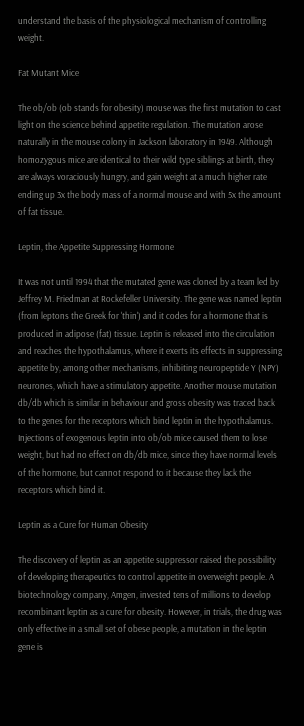understand the basis of the physiological mechanism of controlling weight.

Fat Mutant Mice

The ob/ob (ob stands for obesity) mouse was the first mutation to cast light on the science behind appetite regulation. The mutation arose naturally in the mouse colony in Jackson laboratory in 1949. Although homozygous mice are identical to their wild type siblings at birth, they are always voraciously hungry, and gain weight at a much higher rate ending up 3x the body mass of a normal mouse and with 5x the amount of fat tissue.

Leptin, the Appetite Suppressing Hormone

It was not until 1994 that the mutated gene was cloned by a team led by Jeffrey M. Friedman at Rockefeller University. The gene was named leptin (from leptons the Greek for 'thin') and it codes for a hormone that is produced in adipose (fat) tissue. Leptin is released into the circulation and reaches the hypothalamus, where it exerts its effects in suppressing appetite by, among other mechanisms, inhibiting neuropeptide Y (NPY) neurones, which have a stimulatory appetite. Another mouse mutation db/db which is similar in behaviour and gross obesity was traced back to the genes for the receptors which bind leptin in the hypothalamus. Injections of exogenous leptin into ob/ob mice caused them to lose weight, but had no effect on db/db mice, since they have normal levels of the hormone, but cannot respond to it because they lack the receptors which bind it.

Leptin as a Cure for Human Obesity

The discovery of leptin as an appetite suppressor raised the possibility of developing therapeutics to control appetite in overweight people. A biotechnology company, Amgen, invested tens of millions to develop recombinant leptin as a cure for obesity. However, in trials, the drug was only effective in a small set of obese people, a mutation in the leptin gene is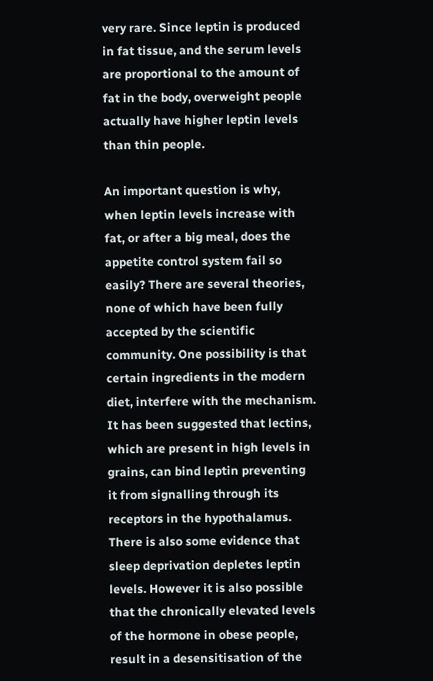very rare. Since leptin is produced in fat tissue, and the serum levels are proportional to the amount of fat in the body, overweight people actually have higher leptin levels than thin people.

An important question is why, when leptin levels increase with fat, or after a big meal, does the appetite control system fail so easily? There are several theories, none of which have been fully accepted by the scientific community. One possibility is that certain ingredients in the modern diet, interfere with the mechanism. It has been suggested that lectins, which are present in high levels in grains, can bind leptin preventing it from signalling through its receptors in the hypothalamus. There is also some evidence that sleep deprivation depletes leptin levels. However it is also possible that the chronically elevated levels of the hormone in obese people, result in a desensitisation of the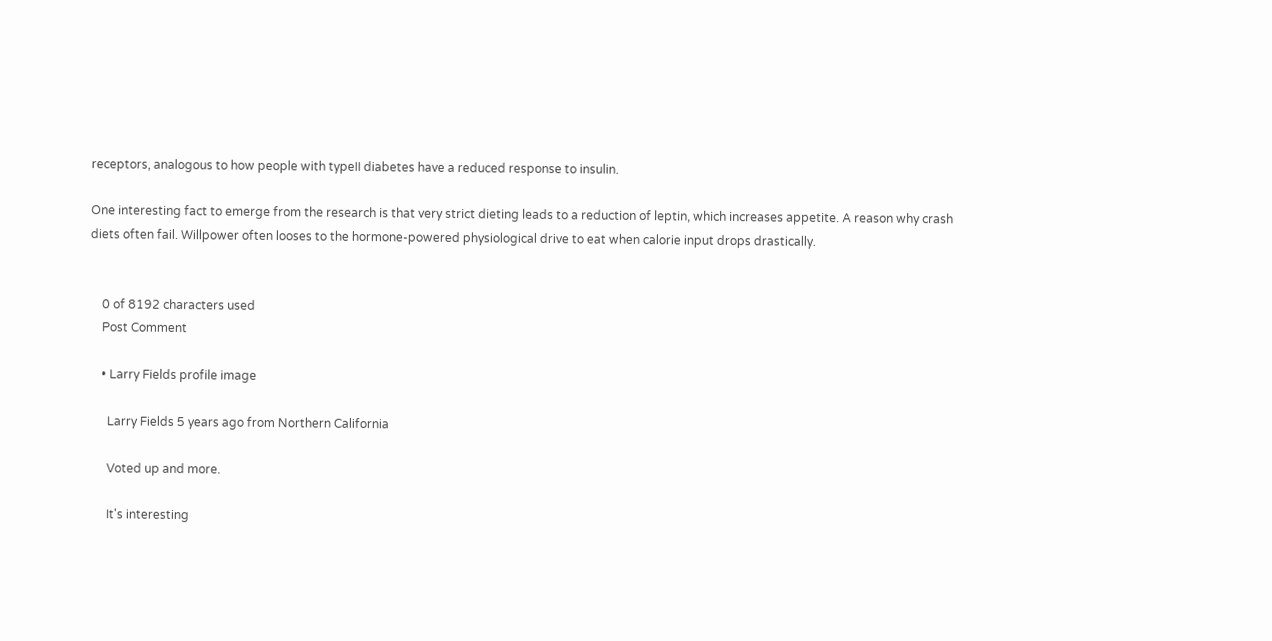receptors, analogous to how people with typeII diabetes have a reduced response to insulin.

One interesting fact to emerge from the research is that very strict dieting leads to a reduction of leptin, which increases appetite. A reason why crash diets often fail. Willpower often looses to the hormone-powered physiological drive to eat when calorie input drops drastically.


    0 of 8192 characters used
    Post Comment

    • Larry Fields profile image

      Larry Fields 5 years ago from Northern California

      Voted up and more.

      It's interesting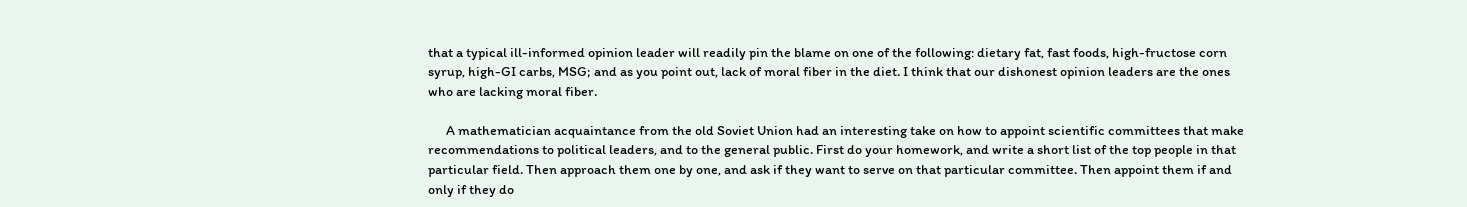that a typical ill-informed opinion leader will readily pin the blame on one of the following: dietary fat, fast foods, high-fructose corn syrup, high-GI carbs, MSG; and as you point out, lack of moral fiber in the diet. I think that our dishonest opinion leaders are the ones who are lacking moral fiber.

      A mathematician acquaintance from the old Soviet Union had an interesting take on how to appoint scientific committees that make recommendations to political leaders, and to the general public. First do your homework, and write a short list of the top people in that particular field. Then approach them one by one, and ask if they want to serve on that particular committee. Then appoint them if and only if they do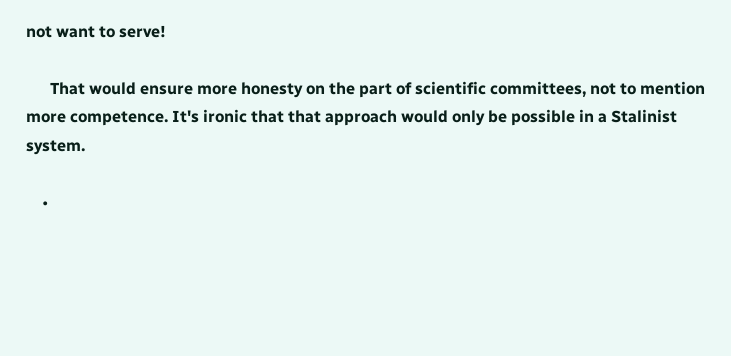not want to serve!

      That would ensure more honesty on the part of scientific committees, not to mention more competence. It's ironic that that approach would only be possible in a Stalinist system.

    •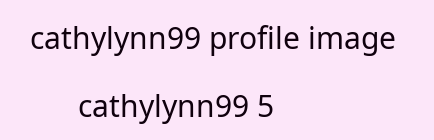cathylynn99 profile image

      cathylynn99 5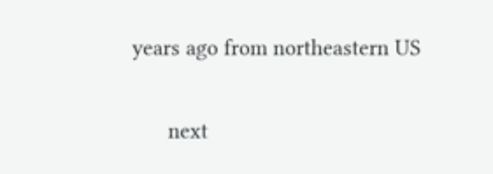years ago from northeastern US

      next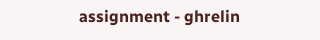assignment - ghrelin